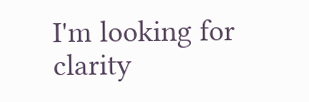I'm looking for clarity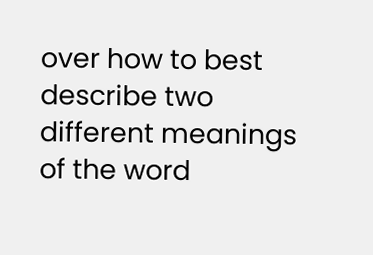over how to best describe two different meanings of the word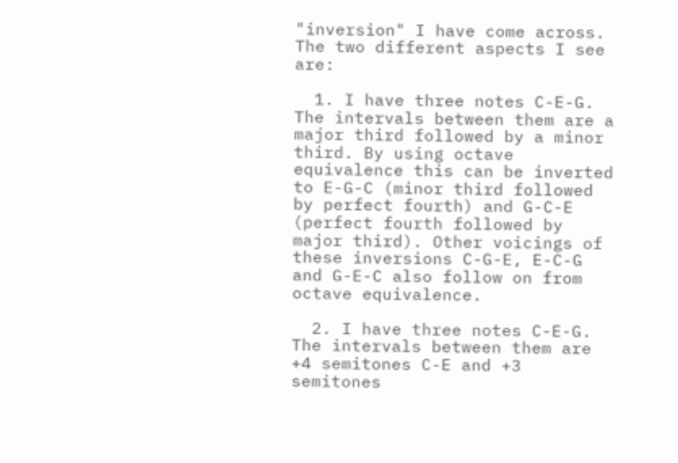"inversion" I have come across. The two different aspects I see are:

  1. I have three notes C-E-G. The intervals between them are a major third followed by a minor third. By using octave equivalence this can be inverted to E-G-C (minor third followed by perfect fourth) and G-C-E (perfect fourth followed by major third). Other voicings of these inversions C-G-E, E-C-G and G-E-C also follow on from octave equivalence.

  2. I have three notes C-E-G. The intervals between them are +4 semitones C-E and +3 semitones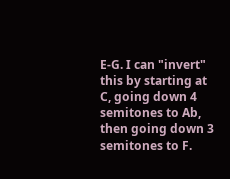E-G. I can "invert" this by starting at C, going down 4 semitones to Ab, then going down 3 semitones to F.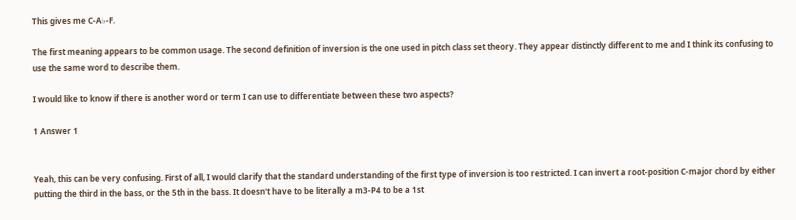This gives me C-A♭-F.

The first meaning appears to be common usage. The second definition of inversion is the one used in pitch class set theory. They appear distinctly different to me and I think its confusing to use the same word to describe them.

I would like to know if there is another word or term I can use to differentiate between these two aspects?

1 Answer 1


Yeah, this can be very confusing. First of all, I would clarify that the standard understanding of the first type of inversion is too restricted. I can invert a root-position C-major chord by either putting the third in the bass, or the 5th in the bass. It doesn't have to be literally a m3-P4 to be a 1st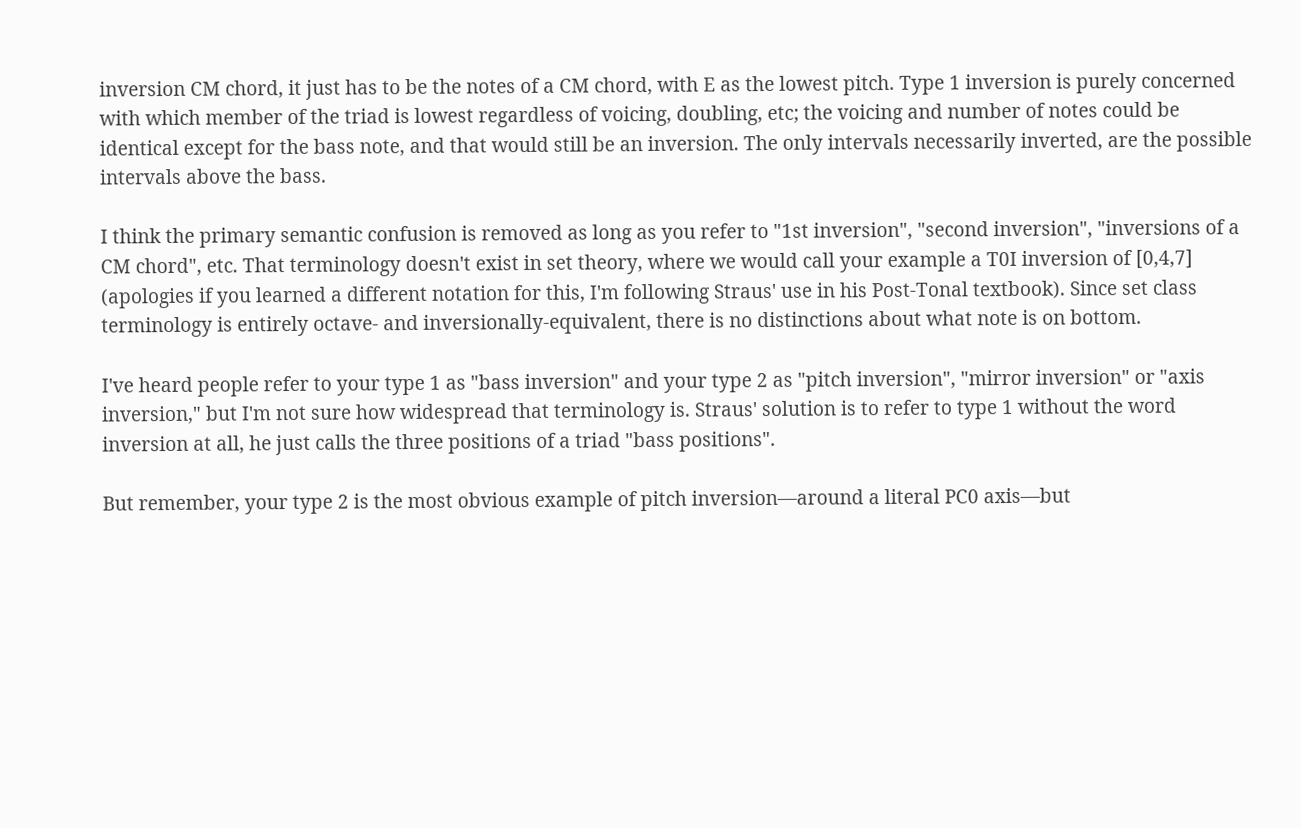inversion CM chord, it just has to be the notes of a CM chord, with E as the lowest pitch. Type 1 inversion is purely concerned with which member of the triad is lowest regardless of voicing, doubling, etc; the voicing and number of notes could be identical except for the bass note, and that would still be an inversion. The only intervals necessarily inverted, are the possible intervals above the bass.

I think the primary semantic confusion is removed as long as you refer to "1st inversion", "second inversion", "inversions of a CM chord", etc. That terminology doesn't exist in set theory, where we would call your example a T0I inversion of [0,4,7] (apologies if you learned a different notation for this, I'm following Straus' use in his Post-Tonal textbook). Since set class terminology is entirely octave- and inversionally-equivalent, there is no distinctions about what note is on bottom.

I've heard people refer to your type 1 as "bass inversion" and your type 2 as "pitch inversion", "mirror inversion" or "axis inversion," but I'm not sure how widespread that terminology is. Straus' solution is to refer to type 1 without the word inversion at all, he just calls the three positions of a triad "bass positions".

But remember, your type 2 is the most obvious example of pitch inversion—around a literal PC0 axis—but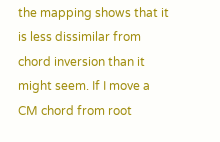the mapping shows that it is less dissimilar from chord inversion than it might seem. If I move a CM chord from root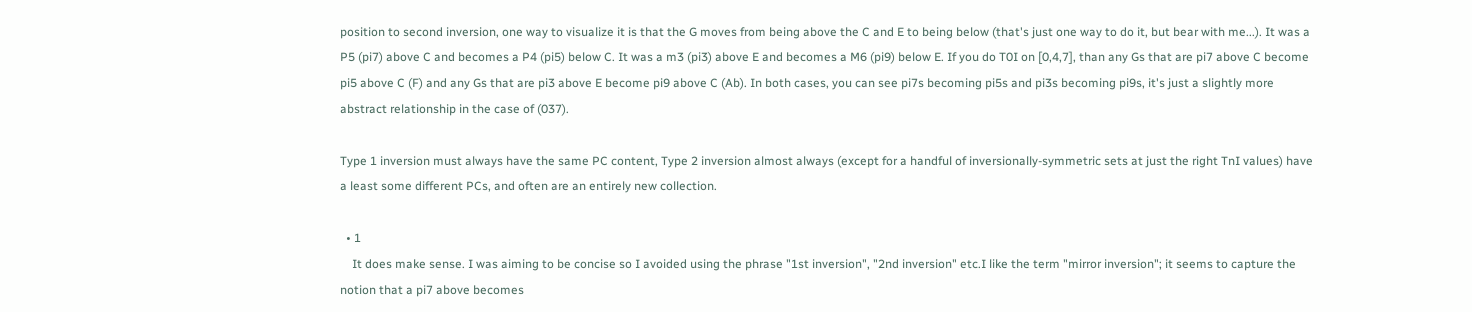position to second inversion, one way to visualize it is that the G moves from being above the C and E to being below (that's just one way to do it, but bear with me...). It was a P5 (pi7) above C and becomes a P4 (pi5) below C. It was a m3 (pi3) above E and becomes a M6 (pi9) below E. If you do T0I on [0,4,7], than any Gs that are pi7 above C become pi5 above C (F) and any Gs that are pi3 above E become pi9 above C (Ab). In both cases, you can see pi7s becoming pi5s and pi3s becoming pi9s, it's just a slightly more abstract relationship in the case of (037).

Type 1 inversion must always have the same PC content, Type 2 inversion almost always (except for a handful of inversionally-symmetric sets at just the right TnI values) have a least some different PCs, and often are an entirely new collection.

  • 1
    It does make sense. I was aiming to be concise so I avoided using the phrase "1st inversion", "2nd inversion" etc.I like the term "mirror inversion"; it seems to capture the notion that a pi7 above becomes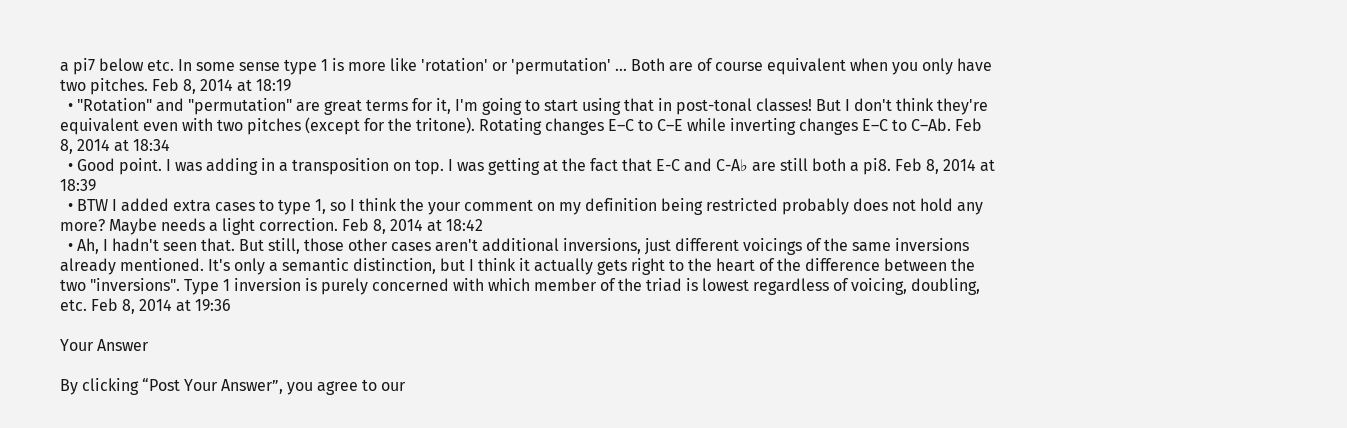a pi7 below etc. In some sense type 1 is more like 'rotation' or 'permutation' ... Both are of course equivalent when you only have two pitches. Feb 8, 2014 at 18:19
  • "Rotation" and "permutation" are great terms for it, I'm going to start using that in post-tonal classes! But I don't think they're equivalent even with two pitches (except for the tritone). Rotating changes E–C to C–E while inverting changes E–C to C–Ab. Feb 8, 2014 at 18:34
  • Good point. I was adding in a transposition on top. I was getting at the fact that E-C and C-A♭ are still both a pi8. Feb 8, 2014 at 18:39
  • BTW I added extra cases to type 1, so I think the your comment on my definition being restricted probably does not hold any more? Maybe needs a light correction. Feb 8, 2014 at 18:42
  • Ah, I hadn't seen that. But still, those other cases aren't additional inversions, just different voicings of the same inversions already mentioned. It's only a semantic distinction, but I think it actually gets right to the heart of the difference between the two "inversions". Type 1 inversion is purely concerned with which member of the triad is lowest regardless of voicing, doubling, etc. Feb 8, 2014 at 19:36

Your Answer

By clicking “Post Your Answer”, you agree to our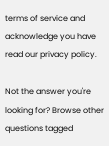terms of service and acknowledge you have read our privacy policy.

Not the answer you're looking for? Browse other questions tagged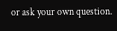or ask your own question.